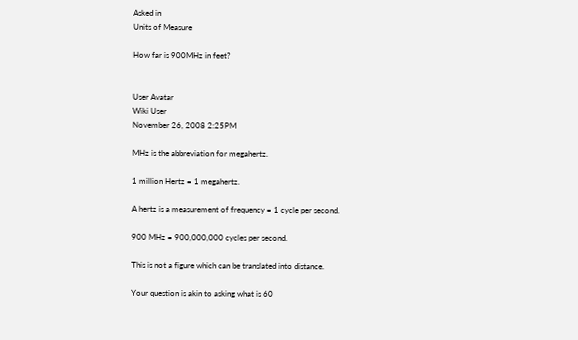Asked in
Units of Measure

How far is 900MHz in feet?


User Avatar
Wiki User
November 26, 2008 2:25PM

MHz is the abbreviation for megahertz.

1 million Hertz = 1 megahertz.

A hertz is a measurement of frequency = 1 cycle per second.

900 MHz = 900,000,000 cycles per second.

This is not a figure which can be translated into distance.

Your question is akin to asking what is 60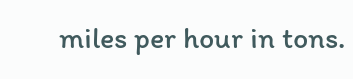miles per hour in tons.